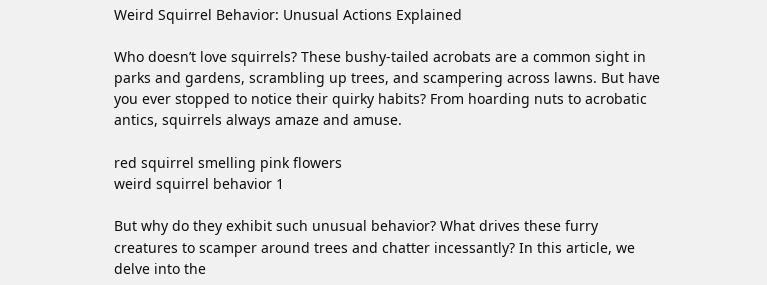Weird Squirrel Behavior: Unusual Actions Explained

Who doesn’t love squirrels? These bushy-tailed acrobats are a common sight in parks and gardens, scrambling up trees, and scampering across lawns. But have you ever stopped to notice their quirky habits? From hoarding nuts to acrobatic antics, squirrels always amaze and amuse.

red squirrel smelling pink flowers
weird squirrel behavior 1

But why do they exhibit such unusual behavior? What drives these furry creatures to scamper around trees and chatter incessantly? In this article, we delve into the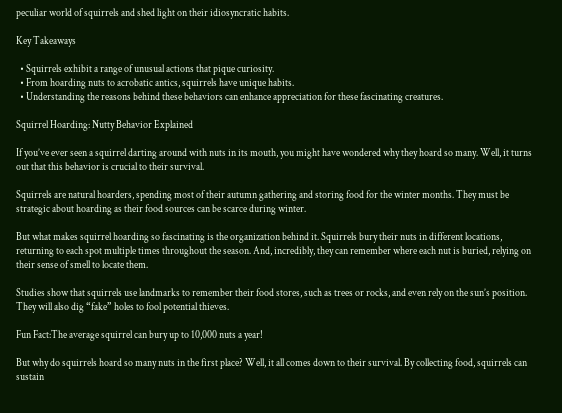peculiar world of squirrels and shed light on their idiosyncratic habits.

Key Takeaways

  • Squirrels exhibit a range of unusual actions that pique curiosity.
  • From hoarding nuts to acrobatic antics, squirrels have unique habits.
  • Understanding the reasons behind these behaviors can enhance appreciation for these fascinating creatures.

Squirrel Hoarding: Nutty Behavior Explained

If you’ve ever seen a squirrel darting around with nuts in its mouth, you might have wondered why they hoard so many. Well, it turns out that this behavior is crucial to their survival.

Squirrels are natural hoarders, spending most of their autumn gathering and storing food for the winter months. They must be strategic about hoarding as their food sources can be scarce during winter.

But what makes squirrel hoarding so fascinating is the organization behind it. Squirrels bury their nuts in different locations, returning to each spot multiple times throughout the season. And, incredibly, they can remember where each nut is buried, relying on their sense of smell to locate them.

Studies show that squirrels use landmarks to remember their food stores, such as trees or rocks, and even rely on the sun’s position. They will also dig “fake” holes to fool potential thieves.

Fun Fact:The average squirrel can bury up to 10,000 nuts a year!

But why do squirrels hoard so many nuts in the first place? Well, it all comes down to their survival. By collecting food, squirrels can sustain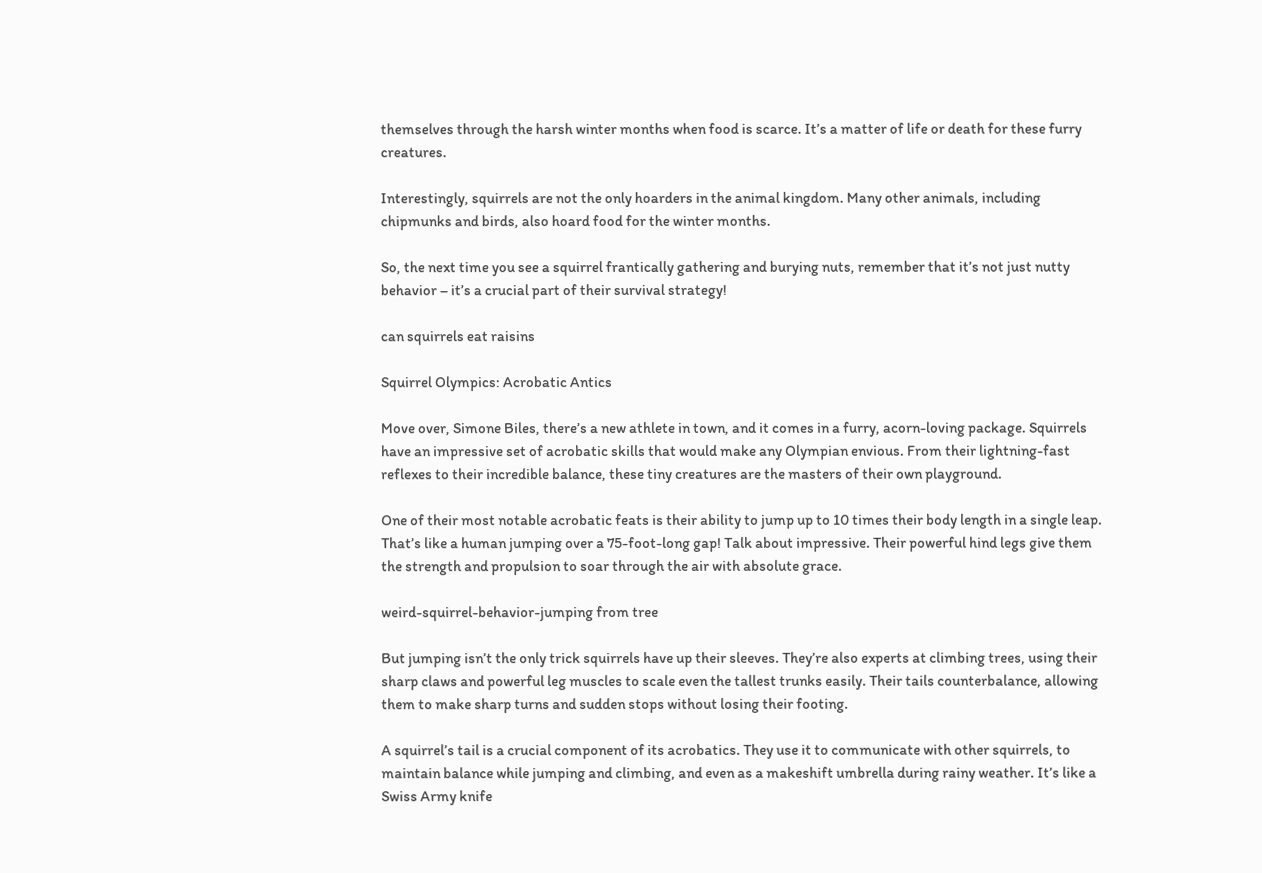themselves through the harsh winter months when food is scarce. It’s a matter of life or death for these furry creatures.

Interestingly, squirrels are not the only hoarders in the animal kingdom. Many other animals, including chipmunks and birds, also hoard food for the winter months.

So, the next time you see a squirrel frantically gathering and burying nuts, remember that it’s not just nutty behavior – it’s a crucial part of their survival strategy!

can squirrels eat raisins

Squirrel Olympics: Acrobatic Antics

Move over, Simone Biles, there’s a new athlete in town, and it comes in a furry, acorn-loving package. Squirrels have an impressive set of acrobatic skills that would make any Olympian envious. From their lightning-fast reflexes to their incredible balance, these tiny creatures are the masters of their own playground.

One of their most notable acrobatic feats is their ability to jump up to 10 times their body length in a single leap. That’s like a human jumping over a 75-foot-long gap! Talk about impressive. Their powerful hind legs give them the strength and propulsion to soar through the air with absolute grace.

weird-squirrel-behavior-jumping from tree

But jumping isn’t the only trick squirrels have up their sleeves. They’re also experts at climbing trees, using their sharp claws and powerful leg muscles to scale even the tallest trunks easily. Their tails counterbalance, allowing them to make sharp turns and sudden stops without losing their footing.

A squirrel’s tail is a crucial component of its acrobatics. They use it to communicate with other squirrels, to maintain balance while jumping and climbing, and even as a makeshift umbrella during rainy weather. It’s like a Swiss Army knife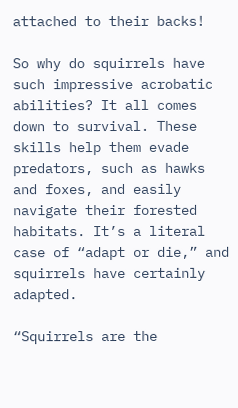attached to their backs!

So why do squirrels have such impressive acrobatic abilities? It all comes down to survival. These skills help them evade predators, such as hawks and foxes, and easily navigate their forested habitats. It’s a literal case of “adapt or die,” and squirrels have certainly adapted.

“Squirrels are the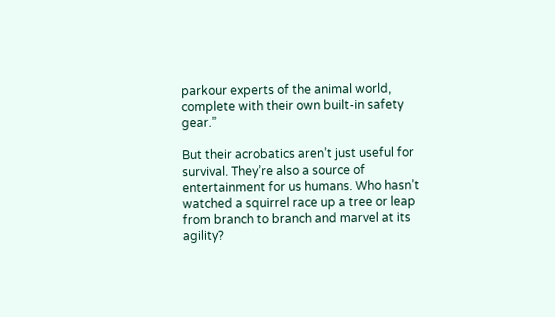parkour experts of the animal world, complete with their own built-in safety gear.”

But their acrobatics aren’t just useful for survival. They’re also a source of entertainment for us humans. Who hasn’t watched a squirrel race up a tree or leap from branch to branch and marvel at its agility?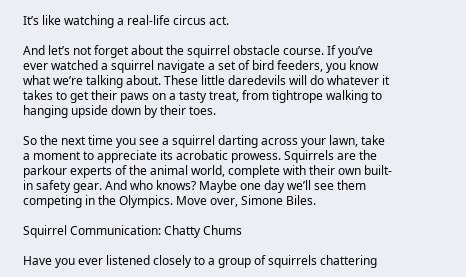It’s like watching a real-life circus act.

And let’s not forget about the squirrel obstacle course. If you’ve ever watched a squirrel navigate a set of bird feeders, you know what we’re talking about. These little daredevils will do whatever it takes to get their paws on a tasty treat, from tightrope walking to hanging upside down by their toes.

So the next time you see a squirrel darting across your lawn, take a moment to appreciate its acrobatic prowess. Squirrels are the parkour experts of the animal world, complete with their own built-in safety gear. And who knows? Maybe one day we’ll see them competing in the Olympics. Move over, Simone Biles.

Squirrel Communication: Chatty Chums

Have you ever listened closely to a group of squirrels chattering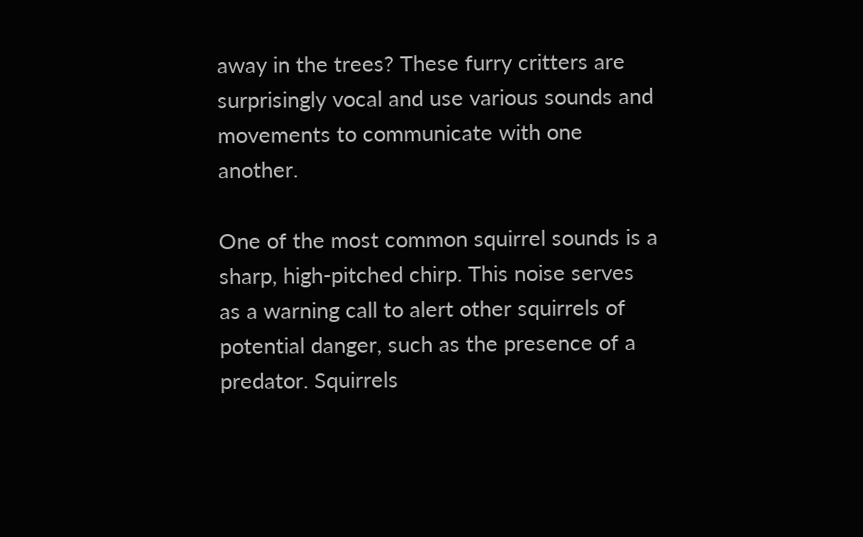away in the trees? These furry critters are surprisingly vocal and use various sounds and movements to communicate with one another.

One of the most common squirrel sounds is a sharp, high-pitched chirp. This noise serves as a warning call to alert other squirrels of potential danger, such as the presence of a predator. Squirrels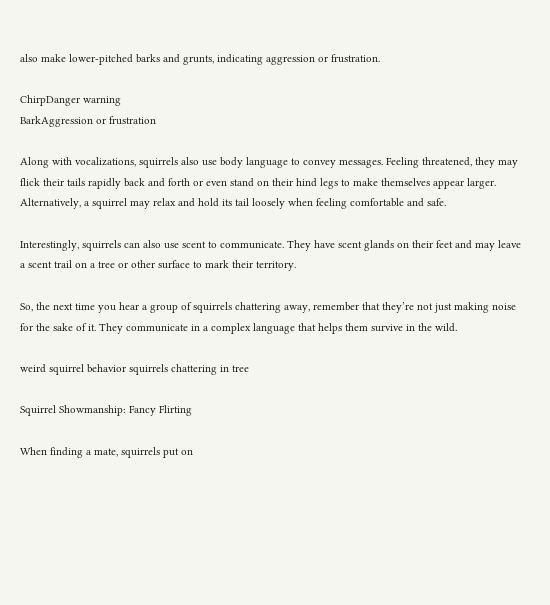also make lower-pitched barks and grunts, indicating aggression or frustration.

ChirpDanger warning
BarkAggression or frustration

Along with vocalizations, squirrels also use body language to convey messages. Feeling threatened, they may flick their tails rapidly back and forth or even stand on their hind legs to make themselves appear larger. Alternatively, a squirrel may relax and hold its tail loosely when feeling comfortable and safe.

Interestingly, squirrels can also use scent to communicate. They have scent glands on their feet and may leave a scent trail on a tree or other surface to mark their territory.

So, the next time you hear a group of squirrels chattering away, remember that they’re not just making noise for the sake of it. They communicate in a complex language that helps them survive in the wild.

weird squirrel behavior squirrels chattering in tree

Squirrel Showmanship: Fancy Flirting

When finding a mate, squirrels put on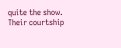quite the show. Their courtship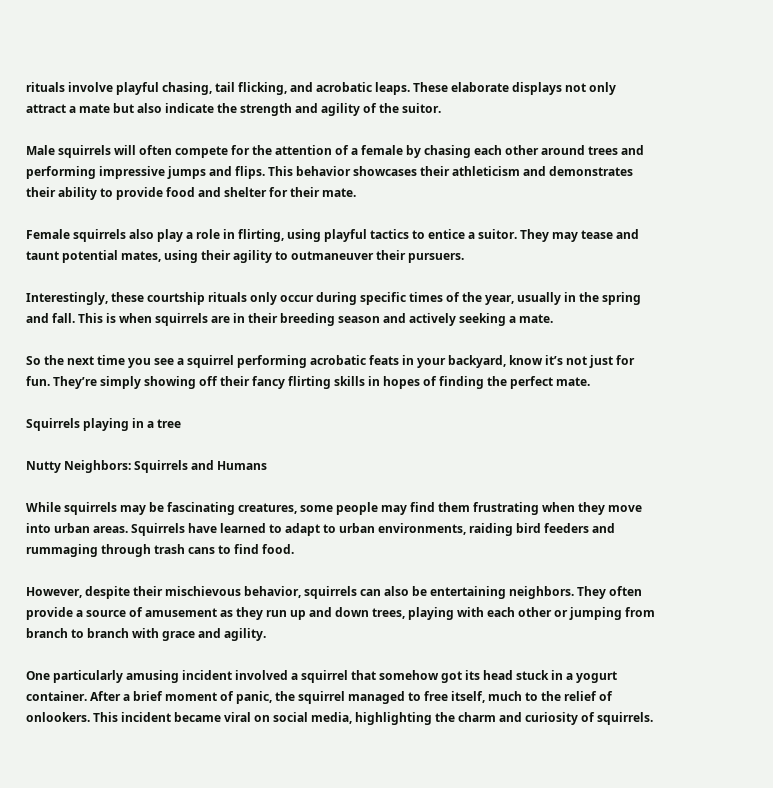rituals involve playful chasing, tail flicking, and acrobatic leaps. These elaborate displays not only attract a mate but also indicate the strength and agility of the suitor.

Male squirrels will often compete for the attention of a female by chasing each other around trees and performing impressive jumps and flips. This behavior showcases their athleticism and demonstrates their ability to provide food and shelter for their mate.

Female squirrels also play a role in flirting, using playful tactics to entice a suitor. They may tease and taunt potential mates, using their agility to outmaneuver their pursuers.

Interestingly, these courtship rituals only occur during specific times of the year, usually in the spring and fall. This is when squirrels are in their breeding season and actively seeking a mate.

So the next time you see a squirrel performing acrobatic feats in your backyard, know it’s not just for fun. They’re simply showing off their fancy flirting skills in hopes of finding the perfect mate.

Squirrels playing in a tree

Nutty Neighbors: Squirrels and Humans

While squirrels may be fascinating creatures, some people may find them frustrating when they move into urban areas. Squirrels have learned to adapt to urban environments, raiding bird feeders and rummaging through trash cans to find food.

However, despite their mischievous behavior, squirrels can also be entertaining neighbors. They often provide a source of amusement as they run up and down trees, playing with each other or jumping from branch to branch with grace and agility.

One particularly amusing incident involved a squirrel that somehow got its head stuck in a yogurt container. After a brief moment of panic, the squirrel managed to free itself, much to the relief of onlookers. This incident became viral on social media, highlighting the charm and curiosity of squirrels.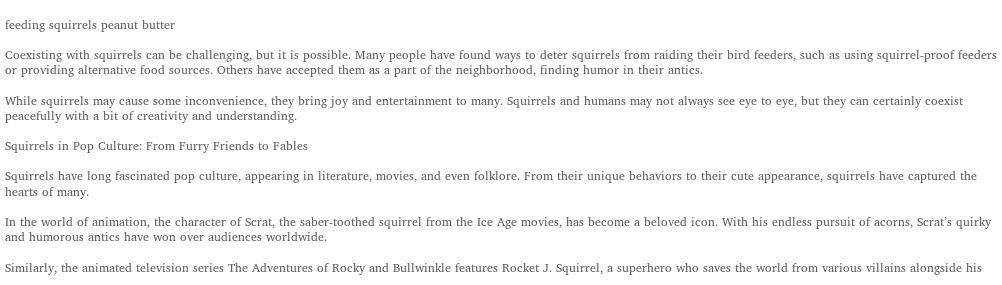feeding squirrels peanut butter

Coexisting with squirrels can be challenging, but it is possible. Many people have found ways to deter squirrels from raiding their bird feeders, such as using squirrel-proof feeders or providing alternative food sources. Others have accepted them as a part of the neighborhood, finding humor in their antics.

While squirrels may cause some inconvenience, they bring joy and entertainment to many. Squirrels and humans may not always see eye to eye, but they can certainly coexist peacefully with a bit of creativity and understanding.

Squirrels in Pop Culture: From Furry Friends to Fables

Squirrels have long fascinated pop culture, appearing in literature, movies, and even folklore. From their unique behaviors to their cute appearance, squirrels have captured the hearts of many.

In the world of animation, the character of Scrat, the saber-toothed squirrel from the Ice Age movies, has become a beloved icon. With his endless pursuit of acorns, Scrat’s quirky and humorous antics have won over audiences worldwide.

Similarly, the animated television series The Adventures of Rocky and Bullwinkle features Rocket J. Squirrel, a superhero who saves the world from various villains alongside his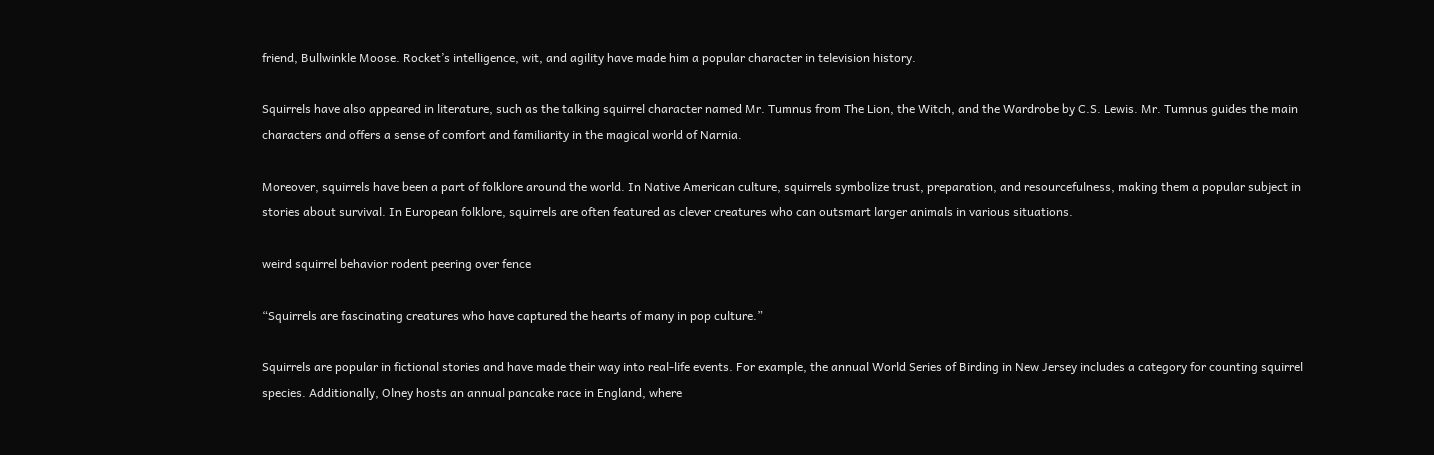friend, Bullwinkle Moose. Rocket’s intelligence, wit, and agility have made him a popular character in television history.

Squirrels have also appeared in literature, such as the talking squirrel character named Mr. Tumnus from The Lion, the Witch, and the Wardrobe by C.S. Lewis. Mr. Tumnus guides the main characters and offers a sense of comfort and familiarity in the magical world of Narnia.

Moreover, squirrels have been a part of folklore around the world. In Native American culture, squirrels symbolize trust, preparation, and resourcefulness, making them a popular subject in stories about survival. In European folklore, squirrels are often featured as clever creatures who can outsmart larger animals in various situations.

weird squirrel behavior rodent peering over fence

“Squirrels are fascinating creatures who have captured the hearts of many in pop culture.”

Squirrels are popular in fictional stories and have made their way into real-life events. For example, the annual World Series of Birding in New Jersey includes a category for counting squirrel species. Additionally, Olney hosts an annual pancake race in England, where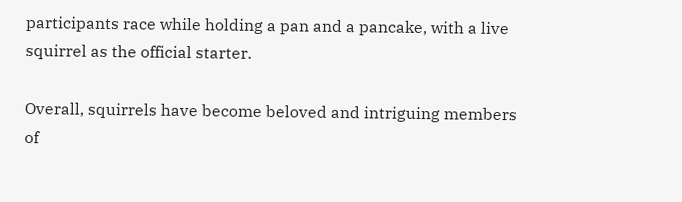participants race while holding a pan and a pancake, with a live squirrel as the official starter.

Overall, squirrels have become beloved and intriguing members of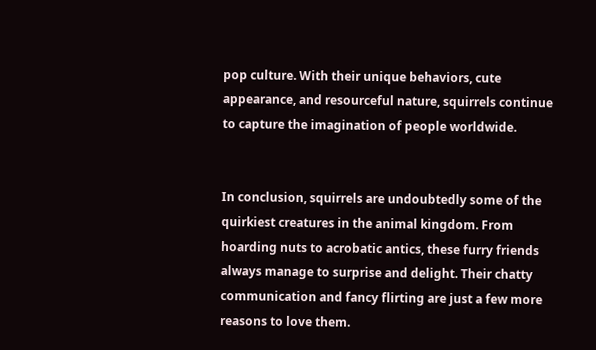pop culture. With their unique behaviors, cute appearance, and resourceful nature, squirrels continue to capture the imagination of people worldwide.


In conclusion, squirrels are undoubtedly some of the quirkiest creatures in the animal kingdom. From hoarding nuts to acrobatic antics, these furry friends always manage to surprise and delight. Their chatty communication and fancy flirting are just a few more reasons to love them.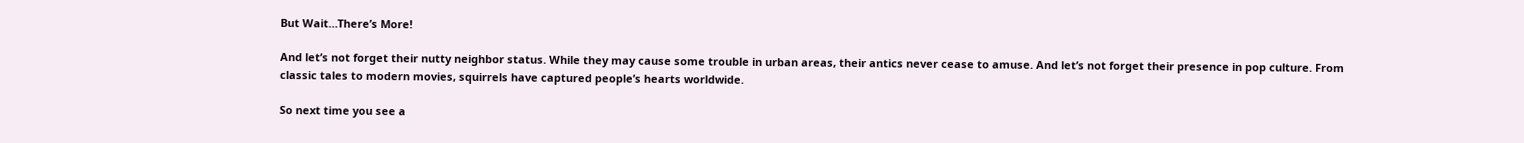But Wait…There’s More!

And let’s not forget their nutty neighbor status. While they may cause some trouble in urban areas, their antics never cease to amuse. And let’s not forget their presence in pop culture. From classic tales to modern movies, squirrels have captured people’s hearts worldwide.

So next time you see a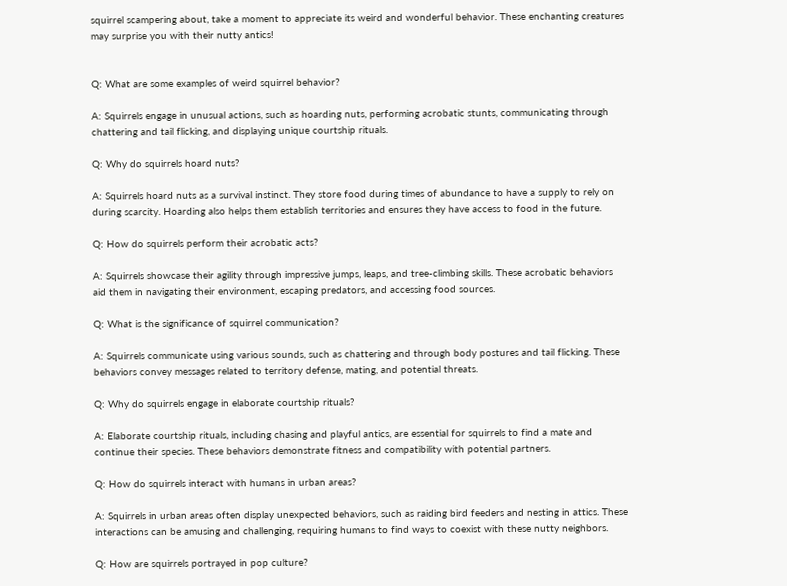squirrel scampering about, take a moment to appreciate its weird and wonderful behavior. These enchanting creatures may surprise you with their nutty antics!


Q: What are some examples of weird squirrel behavior?

A: Squirrels engage in unusual actions, such as hoarding nuts, performing acrobatic stunts, communicating through chattering and tail flicking, and displaying unique courtship rituals.

Q: Why do squirrels hoard nuts?

A: Squirrels hoard nuts as a survival instinct. They store food during times of abundance to have a supply to rely on during scarcity. Hoarding also helps them establish territories and ensures they have access to food in the future.

Q: How do squirrels perform their acrobatic acts?

A: Squirrels showcase their agility through impressive jumps, leaps, and tree-climbing skills. These acrobatic behaviors aid them in navigating their environment, escaping predators, and accessing food sources.

Q: What is the significance of squirrel communication?

A: Squirrels communicate using various sounds, such as chattering and through body postures and tail flicking. These behaviors convey messages related to territory defense, mating, and potential threats.

Q: Why do squirrels engage in elaborate courtship rituals?

A: Elaborate courtship rituals, including chasing and playful antics, are essential for squirrels to find a mate and continue their species. These behaviors demonstrate fitness and compatibility with potential partners.

Q: How do squirrels interact with humans in urban areas?

A: Squirrels in urban areas often display unexpected behaviors, such as raiding bird feeders and nesting in attics. These interactions can be amusing and challenging, requiring humans to find ways to coexist with these nutty neighbors.

Q: How are squirrels portrayed in pop culture?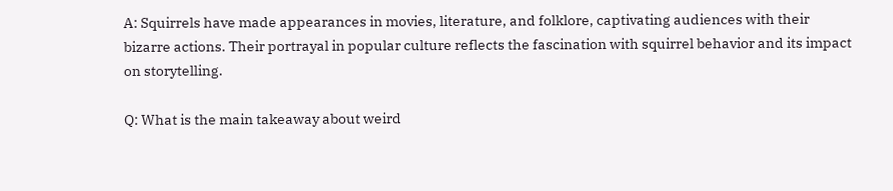A: Squirrels have made appearances in movies, literature, and folklore, captivating audiences with their bizarre actions. Their portrayal in popular culture reflects the fascination with squirrel behavior and its impact on storytelling.

Q: What is the main takeaway about weird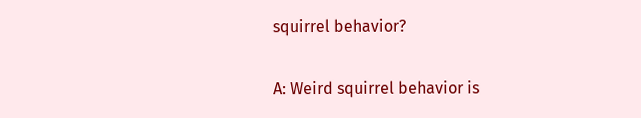squirrel behavior?

A: Weird squirrel behavior is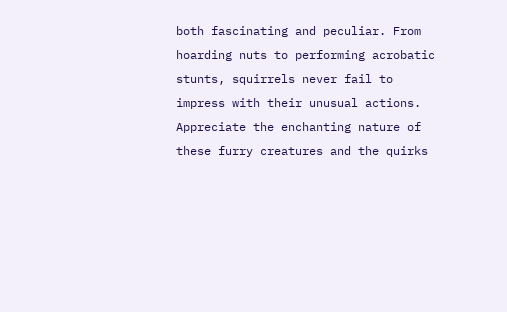both fascinating and peculiar. From hoarding nuts to performing acrobatic stunts, squirrels never fail to impress with their unusual actions. Appreciate the enchanting nature of these furry creatures and the quirks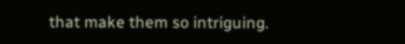that make them so intriguing.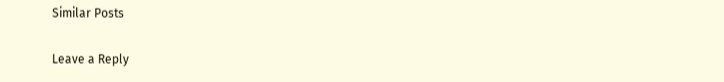Similar Posts

Leave a Reply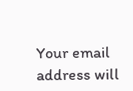Your email address will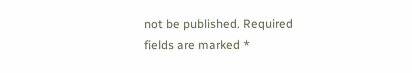not be published. Required fields are marked *